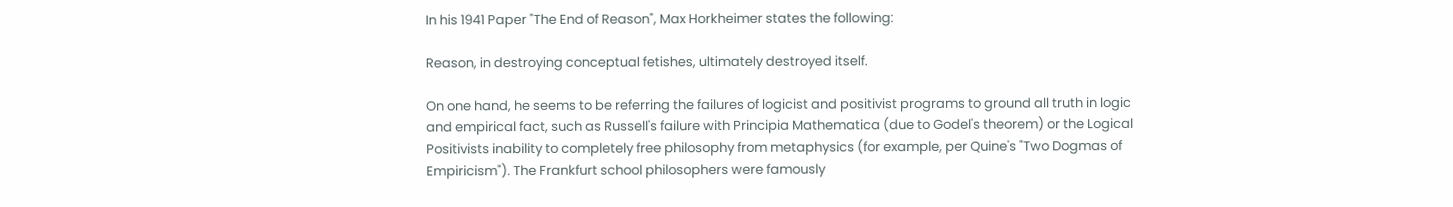In his 1941 Paper "The End of Reason", Max Horkheimer states the following:

Reason, in destroying conceptual fetishes, ultimately destroyed itself.

On one hand, he seems to be referring the failures of logicist and positivist programs to ground all truth in logic and empirical fact, such as Russell's failure with Principia Mathematica (due to Godel's theorem) or the Logical Positivists inability to completely free philosophy from metaphysics (for example, per Quine's "Two Dogmas of Empiricism"). The Frankfurt school philosophers were famously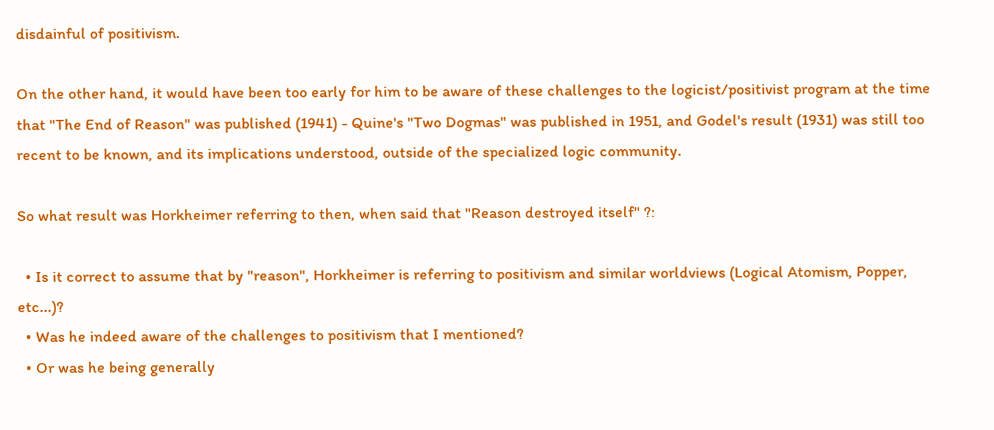disdainful of positivism.

On the other hand, it would have been too early for him to be aware of these challenges to the logicist/positivist program at the time that "The End of Reason" was published (1941) - Quine's "Two Dogmas" was published in 1951, and Godel's result (1931) was still too recent to be known, and its implications understood, outside of the specialized logic community.

So what result was Horkheimer referring to then, when said that "Reason destroyed itself" ?:

  • Is it correct to assume that by "reason", Horkheimer is referring to positivism and similar worldviews (Logical Atomism, Popper, etc...)?
  • Was he indeed aware of the challenges to positivism that I mentioned?
  • Or was he being generally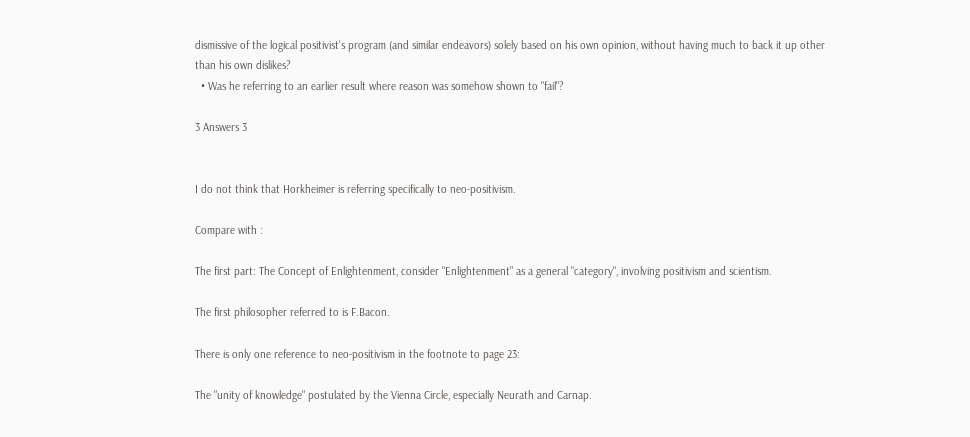dismissive of the logical positivist's program (and similar endeavors) solely based on his own opinion, without having much to back it up other than his own dislikes?
  • Was he referring to an earlier result where reason was somehow shown to "fail"?

3 Answers 3


I do not think that Horkheimer is referring specifically to neo-positivism.

Compare with :

The first part: The Concept of Enlightenment, consider "Enlightenment" as a general "category", involving positivism and scientism.

The first philosopher referred to is F.Bacon.

There is only one reference to neo-positivism in the footnote to page 23:

The "unity of knowledge" postulated by the Vienna Circle, especially Neurath and Carnap.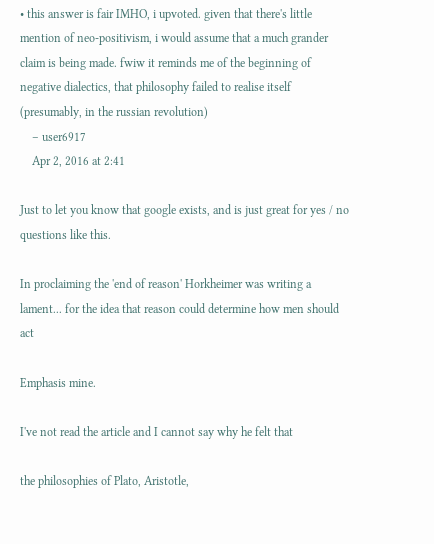• this answer is fair IMHO, i upvoted. given that there's little mention of neo-positivism, i would assume that a much grander claim is being made. fwiw it reminds me of the beginning of negative dialectics, that philosophy failed to realise itself (presumably, in the russian revolution)
    – user6917
    Apr 2, 2016 at 2:41

Just to let you know that google exists, and is just great for yes / no questions like this.

In proclaiming the 'end of reason' Horkheimer was writing a lament... for the idea that reason could determine how men should act

Emphasis mine.

I've not read the article and I cannot say why he felt that

the philosophies of Plato, Aristotle,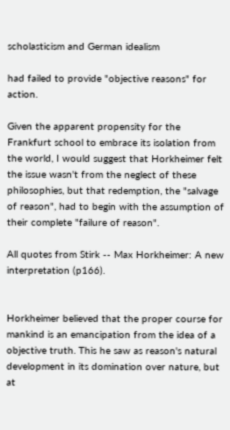scholasticism and German idealism

had failed to provide "objective reasons" for action.

Given the apparent propensity for the Frankfurt school to embrace its isolation from the world, I would suggest that Horkheimer felt the issue wasn't from the neglect of these philosophies, but that redemption, the "salvage of reason", had to begin with the assumption of their complete "failure of reason".

All quotes from Stirk -- Max Horkheimer: A new interpretation (p166).


Horkheimer believed that the proper course for mankind is an emancipation from the idea of a objective truth. This he saw as reason's natural development in its domination over nature, but at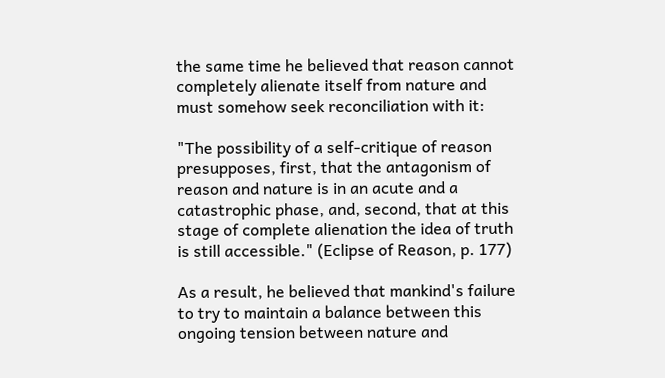the same time he believed that reason cannot completely alienate itself from nature and must somehow seek reconciliation with it:

"The possibility of a self-critique of reason presupposes, first, that the antagonism of reason and nature is in an acute and a catastrophic phase, and, second, that at this stage of complete alienation the idea of truth is still accessible." (Eclipse of Reason, p. 177)

As a result, he believed that mankind's failure to try to maintain a balance between this ongoing tension between nature and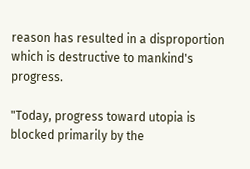reason has resulted in a disproportion which is destructive to mankind's progress.

"Today, progress toward utopia is blocked primarily by the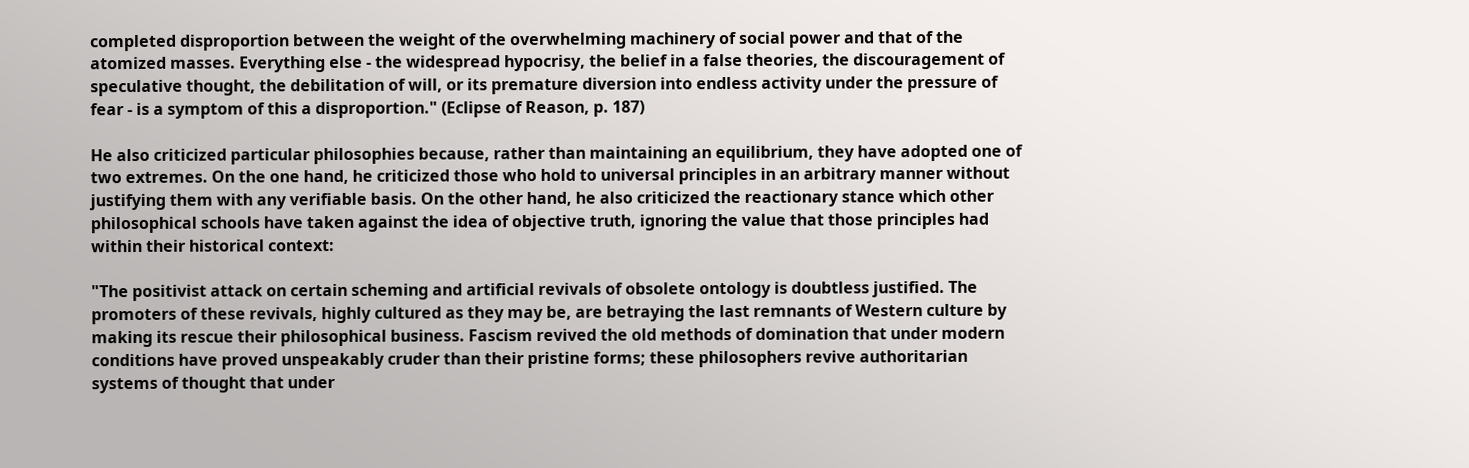completed disproportion between the weight of the overwhelming machinery of social power and that of the atomized masses. Everything else - the widespread hypocrisy, the belief in a false theories, the discouragement of speculative thought, the debilitation of will, or its premature diversion into endless activity under the pressure of fear - is a symptom of this a disproportion." (Eclipse of Reason, p. 187)

He also criticized particular philosophies because, rather than maintaining an equilibrium, they have adopted one of two extremes. On the one hand, he criticized those who hold to universal principles in an arbitrary manner without justifying them with any verifiable basis. On the other hand, he also criticized the reactionary stance which other philosophical schools have taken against the idea of objective truth, ignoring the value that those principles had within their historical context:

"The positivist attack on certain scheming and artificial revivals of obsolete ontology is doubtless justified. The promoters of these revivals, highly cultured as they may be, are betraying the last remnants of Western culture by making its rescue their philosophical business. Fascism revived the old methods of domination that under modern conditions have proved unspeakably cruder than their pristine forms; these philosophers revive authoritarian systems of thought that under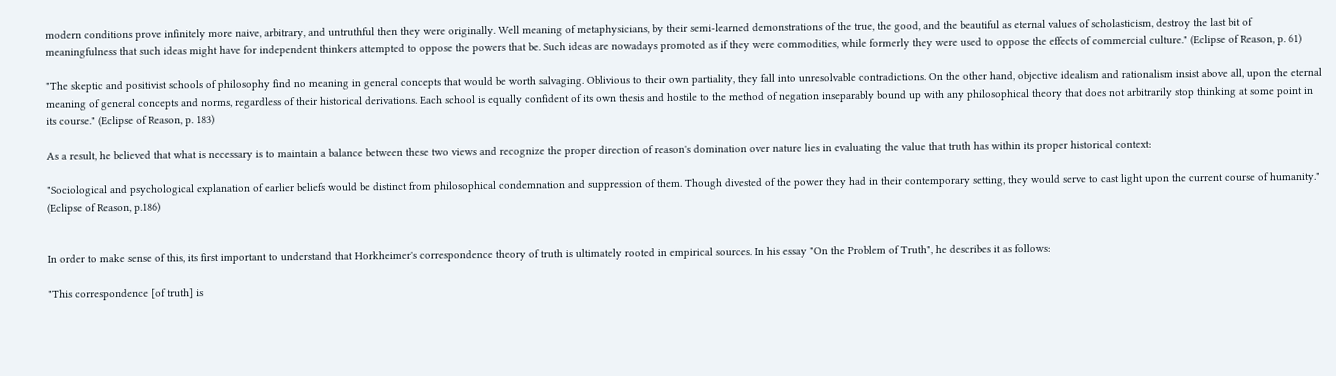modern conditions prove infinitely more naive, arbitrary, and untruthful then they were originally. Well meaning of metaphysicians, by their semi-learned demonstrations of the true, the good, and the beautiful as eternal values of scholasticism, destroy the last bit of meaningfulness that such ideas might have for independent thinkers attempted to oppose the powers that be. Such ideas are nowadays promoted as if they were commodities, while formerly they were used to oppose the effects of commercial culture." (Eclipse of Reason, p. 61)

"The skeptic and positivist schools of philosophy find no meaning in general concepts that would be worth salvaging. Oblivious to their own partiality, they fall into unresolvable contradictions. On the other hand, objective idealism and rationalism insist above all, upon the eternal meaning of general concepts and norms, regardless of their historical derivations. Each school is equally confident of its own thesis and hostile to the method of negation inseparably bound up with any philosophical theory that does not arbitrarily stop thinking at some point in its course." (Eclipse of Reason, p. 183)

As a result, he believed that what is necessary is to maintain a balance between these two views and recognize the proper direction of reason's domination over nature lies in evaluating the value that truth has within its proper historical context:

"Sociological and psychological explanation of earlier beliefs would be distinct from philosophical condemnation and suppression of them. Though divested of the power they had in their contemporary setting, they would serve to cast light upon the current course of humanity." (Eclipse of Reason, p.186)


In order to make sense of this, its first important to understand that Horkheimer's correspondence theory of truth is ultimately rooted in empirical sources. In his essay "On the Problem of Truth", he describes it as follows:

"This correspondence [of truth] is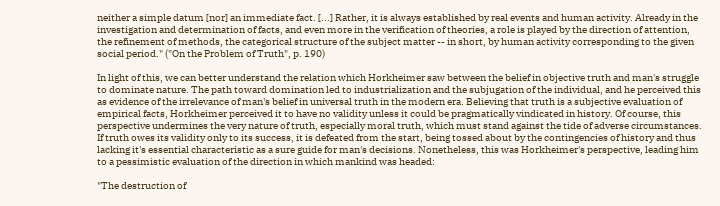neither a simple datum [nor] an immediate fact. [...] Rather, it is always established by real events and human activity. Already in the investigation and determination of facts, and even more in the verification of theories, a role is played by the direction of attention, the refinement of methods, the categorical structure of the subject matter -- in short, by human activity corresponding to the given social period." ("On the Problem of Truth", p. 190)

In light of this, we can better understand the relation which Horkheimer saw between the belief in objective truth and man's struggle to dominate nature. The path toward domination led to industrialization and the subjugation of the individual, and he perceived this as evidence of the irrelevance of man's belief in universal truth in the modern era. Believing that truth is a subjective evaluation of empirical facts, Horkheimer perceived it to have no validity unless it could be pragmatically vindicated in history. Of course, this perspective undermines the very nature of truth, especially moral truth, which must stand against the tide of adverse circumstances. If truth owes its validity only to its success, it is defeated from the start, being tossed about by the contingencies of history and thus lacking it's essential characteristic as a sure guide for man's decisions. Nonetheless, this was Horkheimer's perspective, leading him to a pessimistic evaluation of the direction in which mankind was headed:

"The destruction of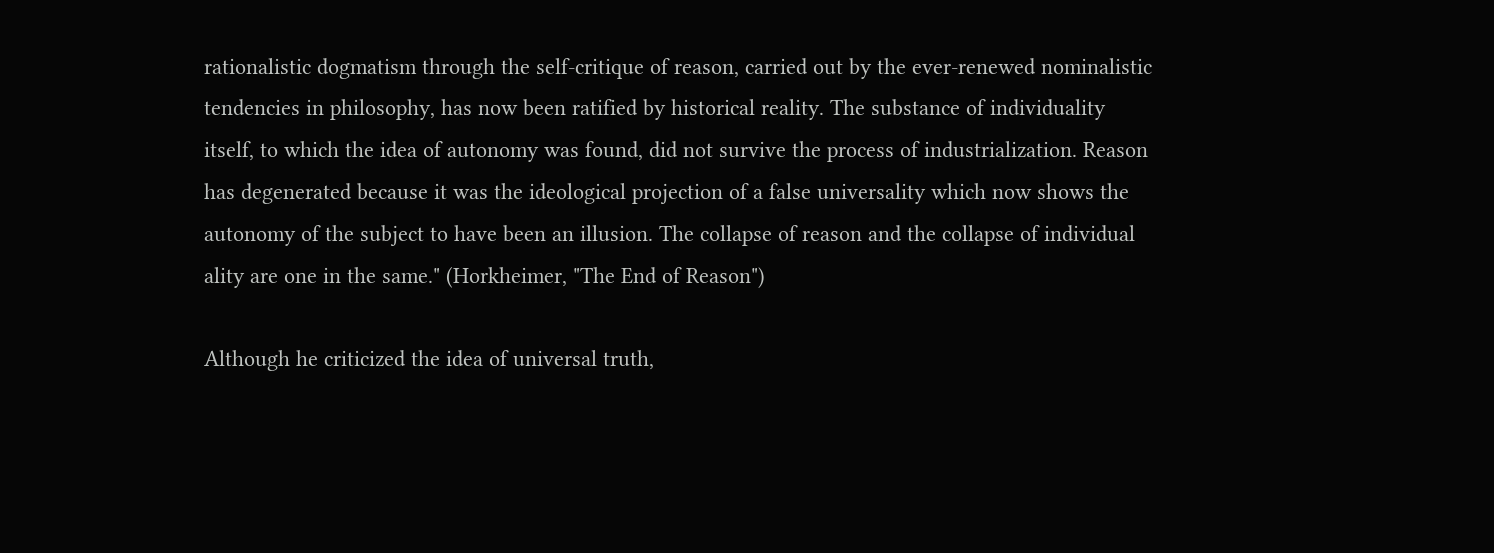rationalistic dogmatism through the self-critique of reason, carried out by the ever-renewed nominalistic tendencies in philosophy, has now been ratified by historical reality. The substance of individuality itself, to which the idea of autonomy was found, did not survive the process of industrialization. Reason has degenerated because it was the ideological projection of a false universality which now shows the autonomy of the subject to have been an illusion. The collapse of reason and the collapse of individual ality are one in the same." (Horkheimer, "The End of Reason")

Although he criticized the idea of universal truth,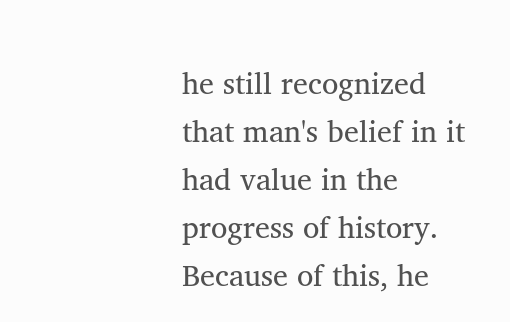he still recognized that man's belief in it had value in the progress of history. Because of this, he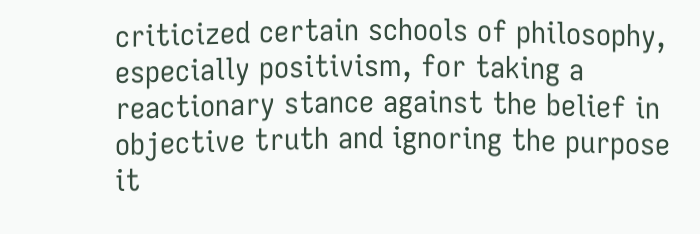criticized certain schools of philosophy, especially positivism, for taking a reactionary stance against the belief in objective truth and ignoring the purpose it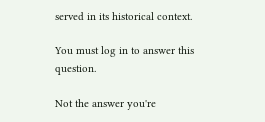served in its historical context.

You must log in to answer this question.

Not the answer you're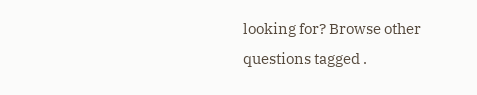looking for? Browse other questions tagged .